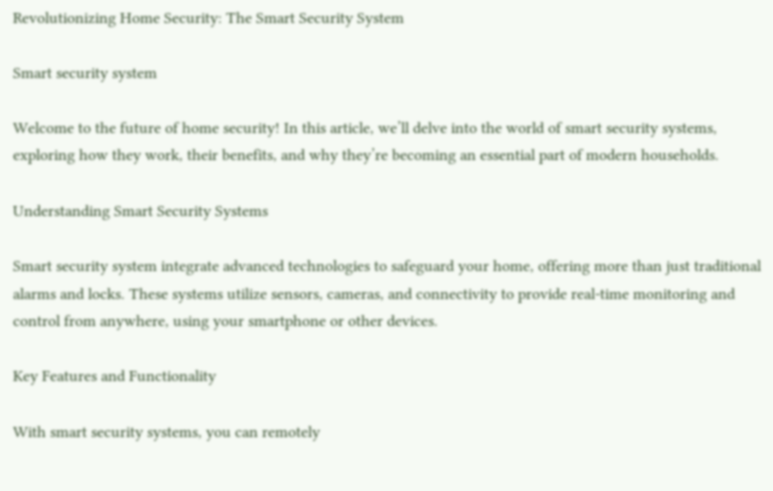Revolutionizing Home Security: The Smart Security System

Smart security system

Welcome to the future of home security! In this article, we’ll delve into the world of smart security systems, exploring how they work, their benefits, and why they’re becoming an essential part of modern households.

Understanding Smart Security Systems

Smart security system integrate advanced technologies to safeguard your home, offering more than just traditional alarms and locks. These systems utilize sensors, cameras, and connectivity to provide real-time monitoring and control from anywhere, using your smartphone or other devices.

Key Features and Functionality

With smart security systems, you can remotely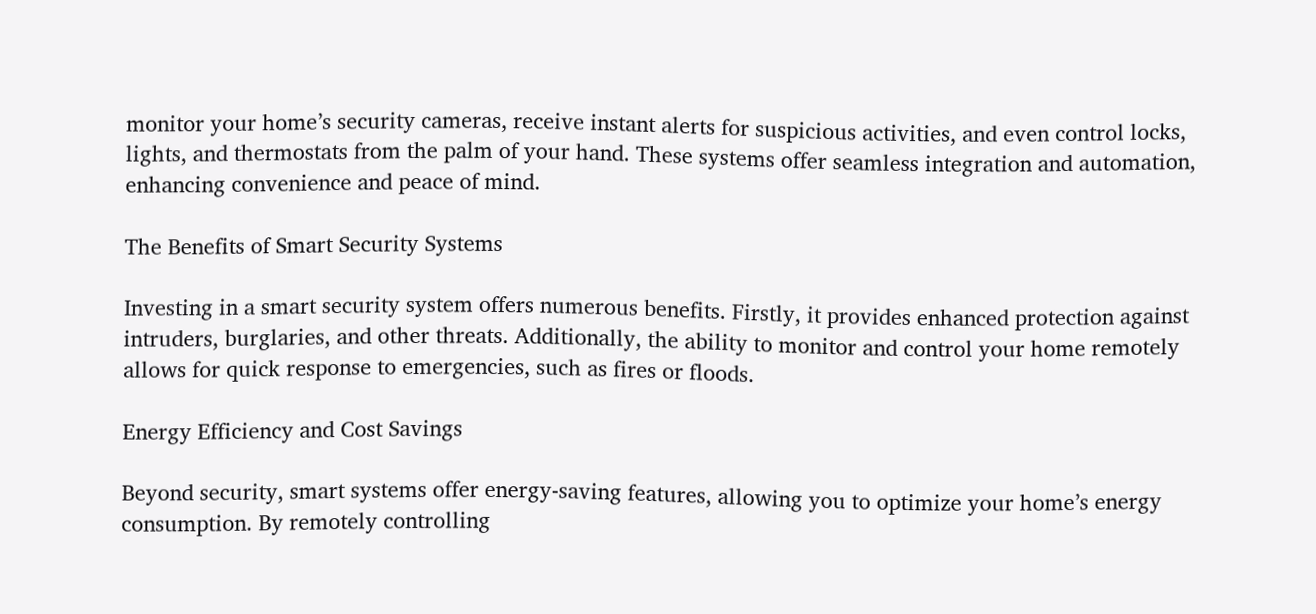monitor your home’s security cameras, receive instant alerts for suspicious activities, and even control locks, lights, and thermostats from the palm of your hand. These systems offer seamless integration and automation, enhancing convenience and peace of mind.

The Benefits of Smart Security Systems

Investing in a smart security system offers numerous benefits. Firstly, it provides enhanced protection against intruders, burglaries, and other threats. Additionally, the ability to monitor and control your home remotely allows for quick response to emergencies, such as fires or floods.

Energy Efficiency and Cost Savings

Beyond security, smart systems offer energy-saving features, allowing you to optimize your home’s energy consumption. By remotely controlling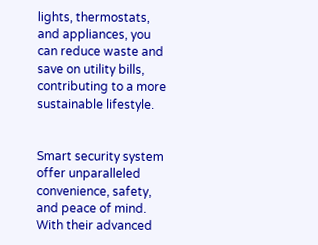lights, thermostats, and appliances, you can reduce waste and save on utility bills, contributing to a more sustainable lifestyle.


Smart security system offer unparalleled convenience, safety, and peace of mind. With their advanced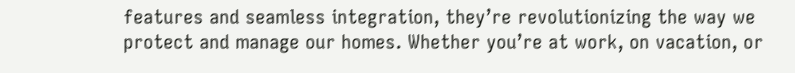features and seamless integration, they’re revolutionizing the way we protect and manage our homes. Whether you’re at work, on vacation, or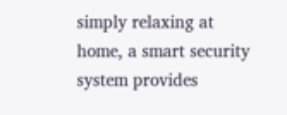simply relaxing at home, a smart security system provides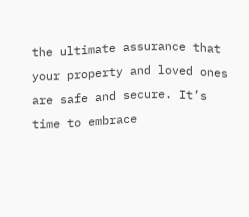the ultimate assurance that your property and loved ones are safe and secure. It’s time to embrace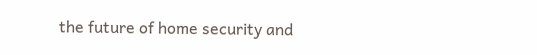the future of home security and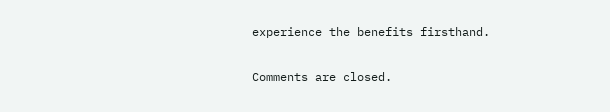experience the benefits firsthand.

Comments are closed.